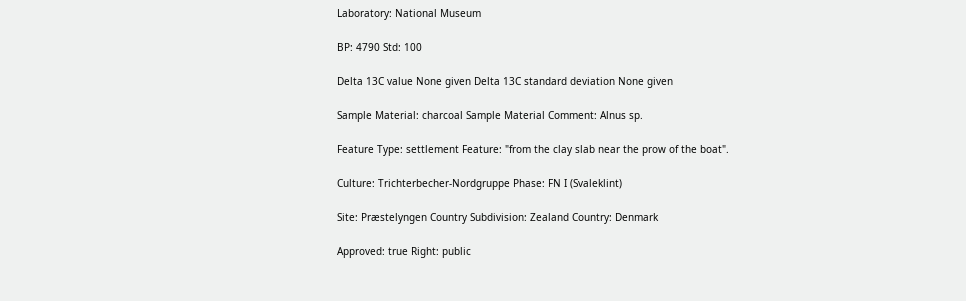Laboratory: National Museum

BP: 4790 Std: 100

Delta 13C value None given Delta 13C standard deviation None given

Sample Material: charcoal Sample Material Comment: Alnus sp.

Feature Type: settlement Feature: "from the clay slab near the prow of the boat".

Culture: Trichterbecher-Nordgruppe Phase: FN I (Svaleklint)

Site: Præstelyngen Country Subdivision: Zealand Country: Denmark

Approved: true Right: public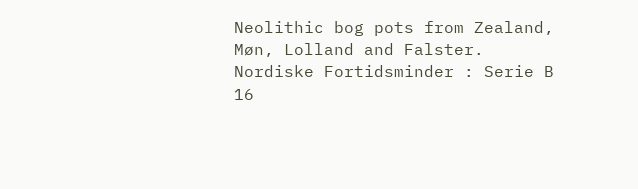Neolithic bog pots from Zealand, Møn, Lolland and Falster. Nordiske Fortidsminder : Serie B 16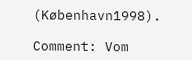(København1998).

Comment: Vom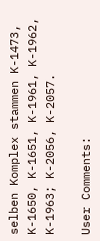selben Komplex stammen K-1473, K-1650, K-1651, K-1961, K-1962, K-1963; K-2056, K-2057.

User Comments: